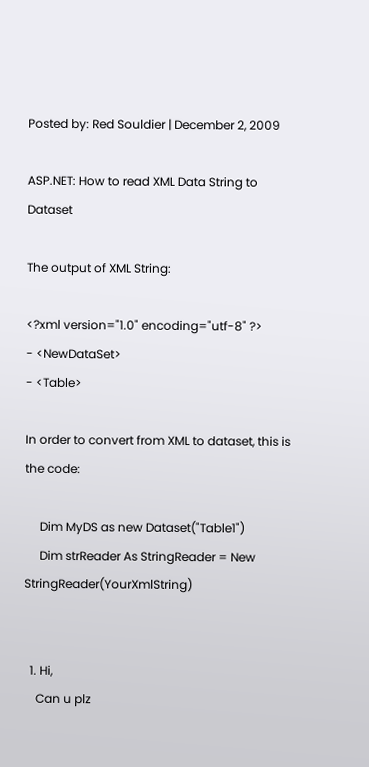Posted by: Red Souldier | December 2, 2009

ASP.NET: How to read XML Data String to Dataset

The output of XML String:

<?xml version="1.0" encoding="utf-8" ?>
- <NewDataSet>
- <Table>

In order to convert from XML to dataset, this is the code:

     Dim MyDS as new Dataset("Table1")
     Dim strReader As StringReader = New StringReader(YourXmlString)


  1. Hi,
    Can u plz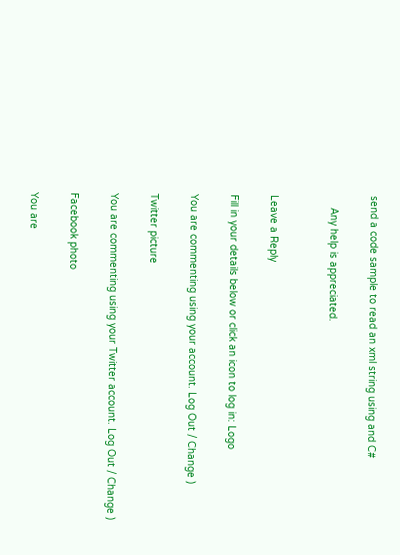send a code sample to read an xml string using and C#

    Any help is appreciated.


Leave a Reply

Fill in your details below or click an icon to log in: Logo

You are commenting using your account. Log Out / Change )

Twitter picture

You are commenting using your Twitter account. Log Out / Change )

Facebook photo

You are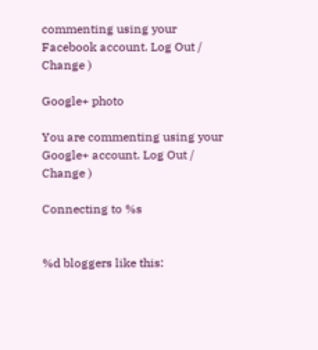commenting using your Facebook account. Log Out / Change )

Google+ photo

You are commenting using your Google+ account. Log Out / Change )

Connecting to %s


%d bloggers like this: